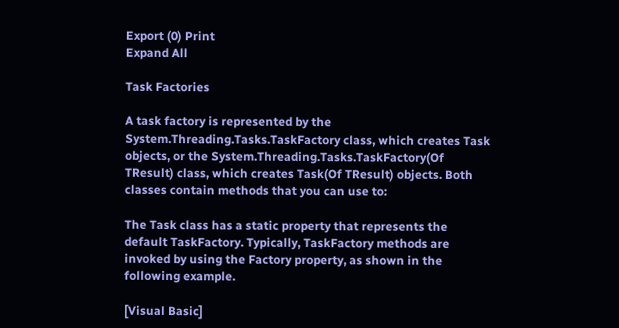Export (0) Print
Expand All

Task Factories

A task factory is represented by the System.Threading.Tasks.TaskFactory class, which creates Task objects, or the System.Threading.Tasks.TaskFactory(Of TResult) class, which creates Task(Of TResult) objects. Both classes contain methods that you can use to:

The Task class has a static property that represents the default TaskFactory. Typically, TaskFactory methods are invoked by using the Factory property, as shown in the following example.

[Visual Basic]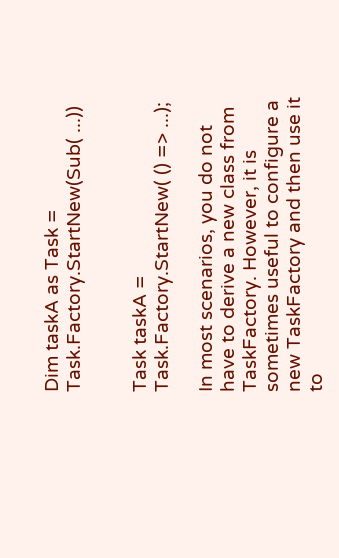Dim taskA as Task = Task.Factory.StartNew(Sub( ...))


Task taskA = Task.Factory.StartNew( () => ...);

In most scenarios, you do not have to derive a new class from TaskFactory. However, it is sometimes useful to configure a new TaskFactory and then use it to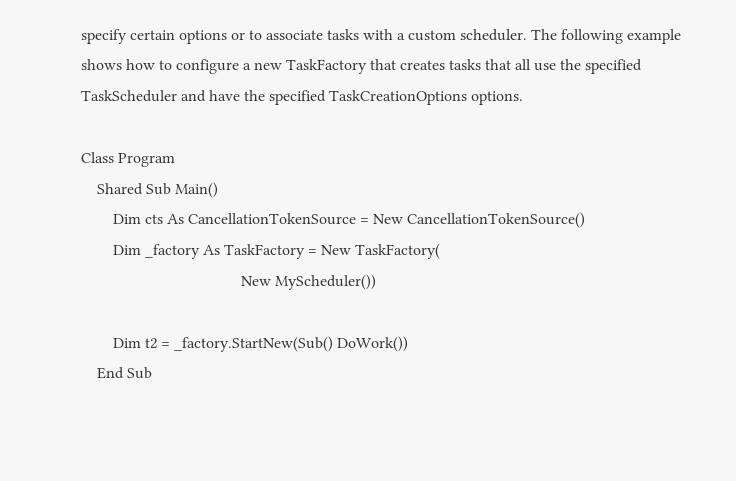specify certain options or to associate tasks with a custom scheduler. The following example shows how to configure a new TaskFactory that creates tasks that all use the specified TaskScheduler and have the specified TaskCreationOptions options.

Class Program
    Shared Sub Main()
        Dim cts As CancellationTokenSource = New CancellationTokenSource()
        Dim _factory As TaskFactory = New TaskFactory(
                                        New MyScheduler())

        Dim t2 = _factory.StartNew(Sub() DoWork())
    End Sub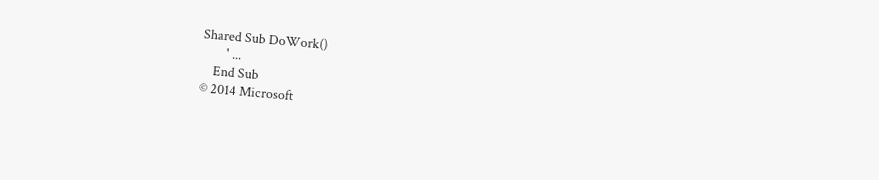Shared Sub DoWork()
        ' ...
    End Sub
© 2014 Microsoft